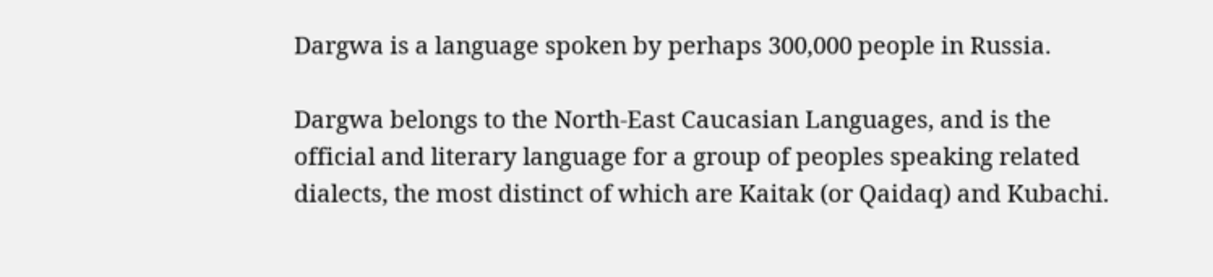Dargwa is a language spoken by perhaps 300,000 people in Russia.

Dargwa belongs to the North-East Caucasian Languages, and is the official and literary language for a group of peoples speaking related dialects, the most distinct of which are Kaitak (or Qaidaq) and Kubachi.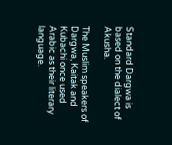Standard Dargwa is based on the dialect of Akusha.

The Muslim speakers of Dargwa, Kaitak and Kubachi once used Arabic as their literary language.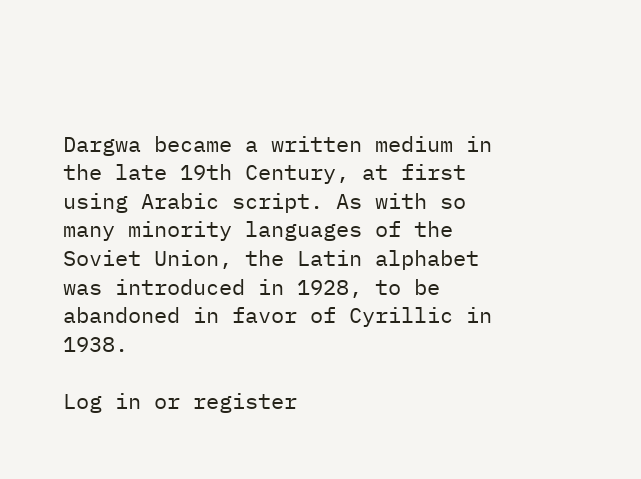Dargwa became a written medium in the late 19th Century, at first using Arabic script. As with so many minority languages of the Soviet Union, the Latin alphabet was introduced in 1928, to be abandoned in favor of Cyrillic in 1938.

Log in or register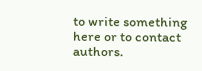to write something here or to contact authors.